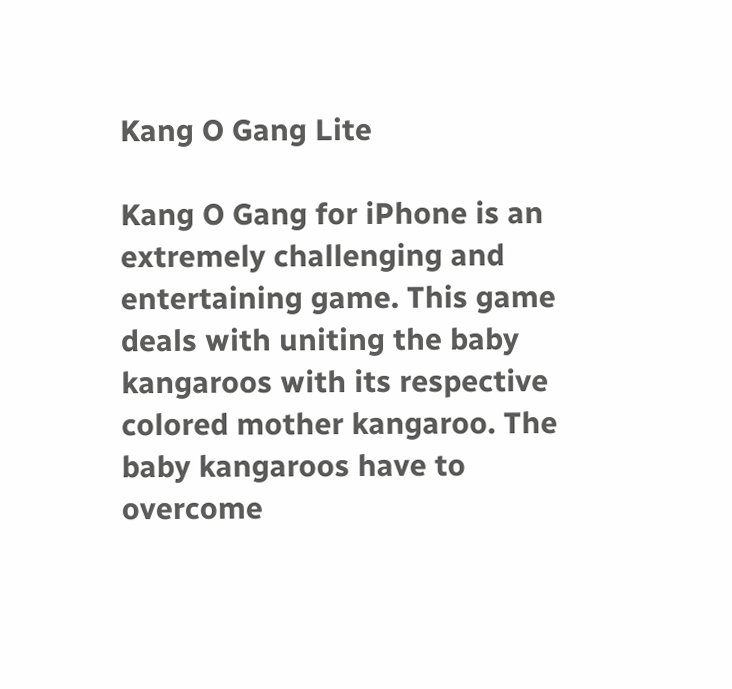Kang O Gang Lite

Kang O Gang for iPhone is an extremely challenging and entertaining game. This game deals with uniting the baby kangaroos with its respective colored mother kangaroo. The baby kangaroos have to overcome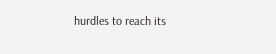hurdles to reach its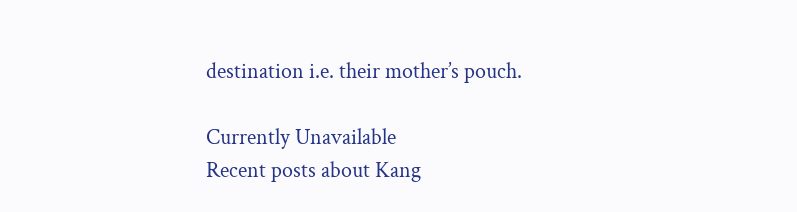destination i.e. their mother’s pouch.

Currently Unavailable
Recent posts about Kang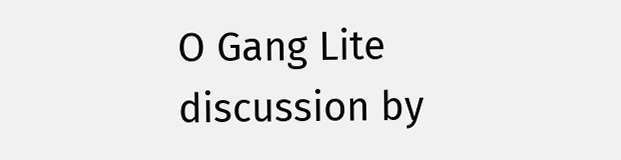O Gang Lite
discussion by